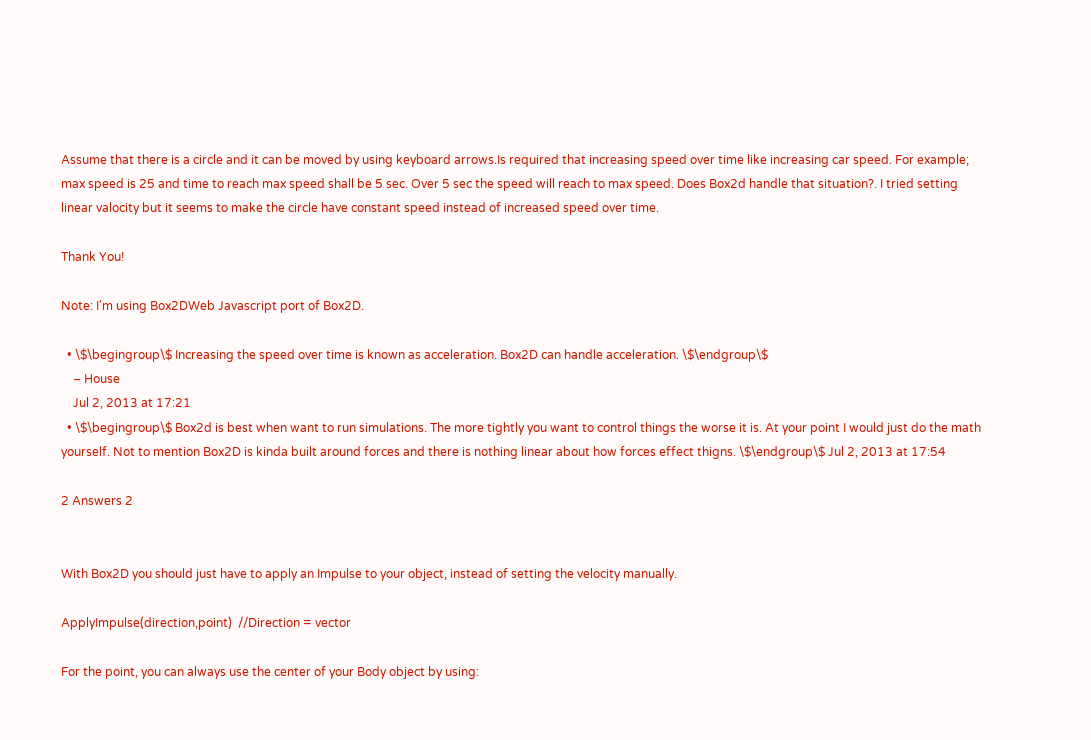Assume that there is a circle and it can be moved by using keyboard arrows.Is required that increasing speed over time like increasing car speed. For example; max speed is 25 and time to reach max speed shall be 5 sec. Over 5 sec the speed will reach to max speed. Does Box2d handle that situation?. I tried setting linear valocity but it seems to make the circle have constant speed instead of increased speed over time.

Thank You!

Note: I'm using Box2DWeb Javascript port of Box2D.

  • \$\begingroup\$ Increasing the speed over time is known as acceleration. Box2D can handle acceleration. \$\endgroup\$
    – House
    Jul 2, 2013 at 17:21
  • \$\begingroup\$ Box2d is best when want to run simulations. The more tightly you want to control things the worse it is. At your point I would just do the math yourself. Not to mention Box2D is kinda built around forces and there is nothing linear about how forces effect thigns. \$\endgroup\$ Jul 2, 2013 at 17:54

2 Answers 2


With Box2D you should just have to apply an Impulse to your object, instead of setting the velocity manually.

ApplyImpulse(direction,point)  //Direction = vector

For the point, you can always use the center of your Body object by using: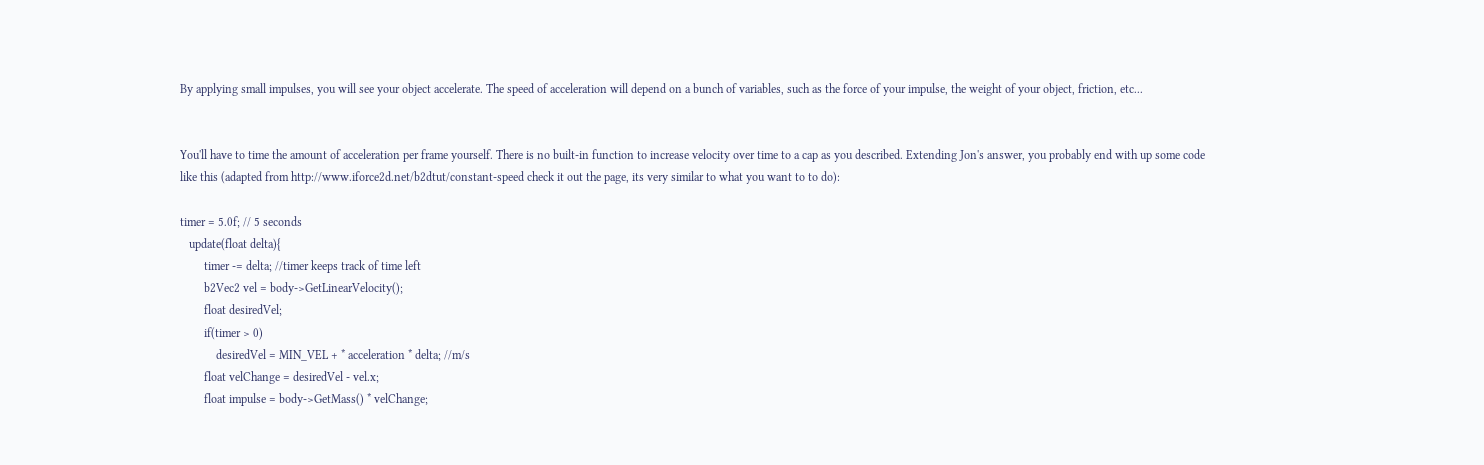By applying small impulses, you will see your object accelerate. The speed of acceleration will depend on a bunch of variables, such as the force of your impulse, the weight of your object, friction, etc...


You'll have to time the amount of acceleration per frame yourself. There is no built-in function to increase velocity over time to a cap as you described. Extending Jon's answer, you probably end with up some code like this (adapted from http://www.iforce2d.net/b2dtut/constant-speed check it out the page, its very similar to what you want to to do):

timer = 5.0f; // 5 seconds
   update(float delta){
        timer -= delta; //timer keeps track of time left
        b2Vec2 vel = body->GetLinearVelocity();
        float desiredVel;
        if(timer > 0)
            desiredVel = MIN_VEL + * acceleration * delta; //m/s
        float velChange = desiredVel - vel.x;
        float impulse = body->GetMass() * velChange;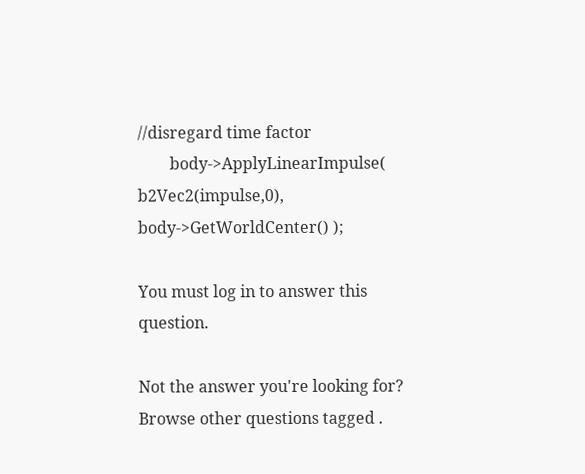//disregard time factor
        body->ApplyLinearImpulse( b2Vec2(impulse,0), body->GetWorldCenter() );

You must log in to answer this question.

Not the answer you're looking for? Browse other questions tagged .